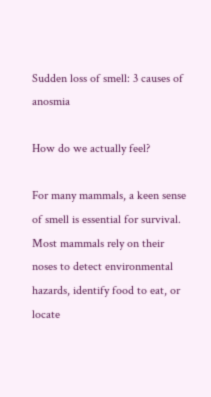Sudden loss of smell: 3 causes of anosmia

How do we actually feel?

For many mammals, a keen sense of smell is essential for survival. Most mammals rely on their noses to detect environmental hazards, identify food to eat, or locate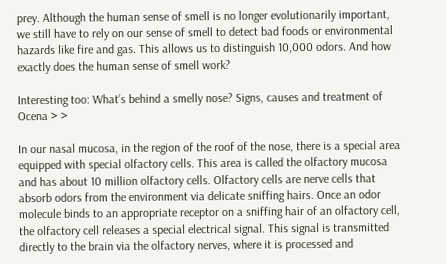prey. Although the human sense of smell is no longer evolutionarily important, we still have to rely on our sense of smell to detect bad foods or environmental hazards like fire and gas. This allows us to distinguish 10,000 odors. And how exactly does the human sense of smell work?

Interesting too: What’s behind a smelly nose? Signs, causes and treatment of Ocena > >

In our nasal mucosa, in the region of the roof of the nose, there is a special area equipped with special olfactory cells. This area is called the olfactory mucosa and has about 10 million olfactory cells. Olfactory cells are nerve cells that absorb odors from the environment via delicate sniffing hairs. Once an odor molecule binds to an appropriate receptor on a sniffing hair of an olfactory cell, the olfactory cell releases a special electrical signal. This signal is transmitted directly to the brain via the olfactory nerves, where it is processed and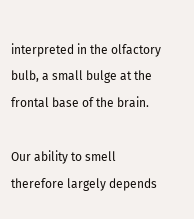interpreted in the olfactory bulb, a small bulge at the frontal base of the brain.

Our ability to smell therefore largely depends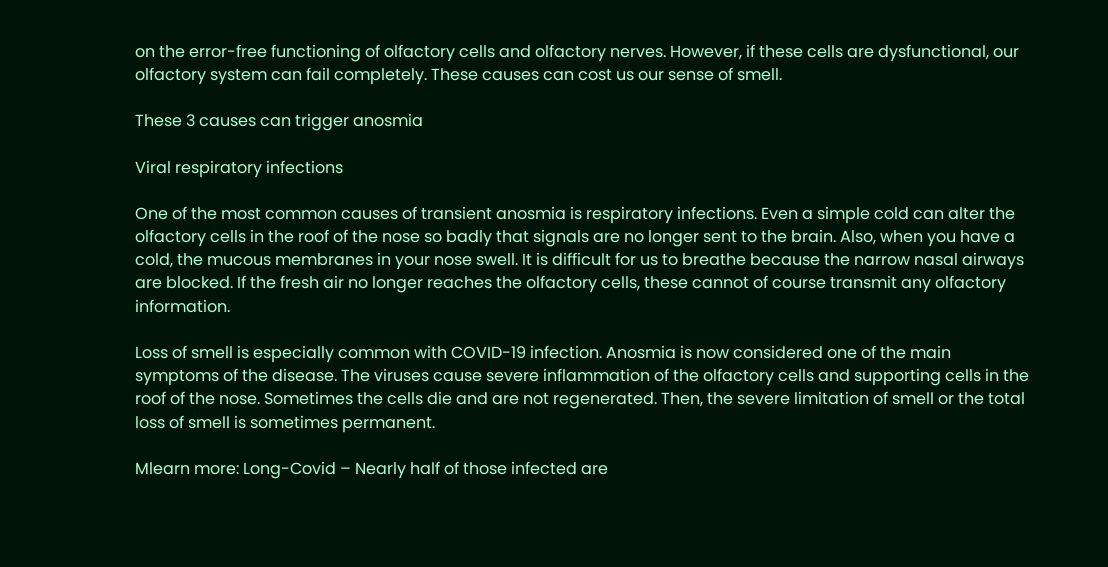on the error-free functioning of olfactory cells and olfactory nerves. However, if these cells are dysfunctional, our olfactory system can fail completely. These causes can cost us our sense of smell.

These 3 causes can trigger anosmia

Viral respiratory infections

One of the most common causes of transient anosmia is respiratory infections. Even a simple cold can alter the olfactory cells in the roof of the nose so badly that signals are no longer sent to the brain. Also, when you have a cold, the mucous membranes in your nose swell. It is difficult for us to breathe because the narrow nasal airways are blocked. If the fresh air no longer reaches the olfactory cells, these cannot of course transmit any olfactory information.

Loss of smell is especially common with COVID-19 infection. Anosmia is now considered one of the main symptoms of the disease. The viruses cause severe inflammation of the olfactory cells and supporting cells in the roof of the nose. Sometimes the cells die and are not regenerated. Then, the severe limitation of smell or the total loss of smell is sometimes permanent.

Mlearn more: Long-Covid – Nearly half of those infected are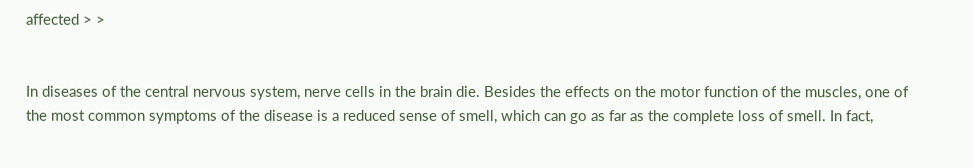affected > >


In diseases of the central nervous system, nerve cells in the brain die. Besides the effects on the motor function of the muscles, one of the most common symptoms of the disease is a reduced sense of smell, which can go as far as the complete loss of smell. In fact,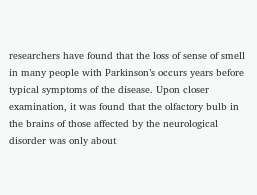researchers have found that the loss of sense of smell in many people with Parkinson’s occurs years before typical symptoms of the disease. Upon closer examination, it was found that the olfactory bulb in the brains of those affected by the neurological disorder was only about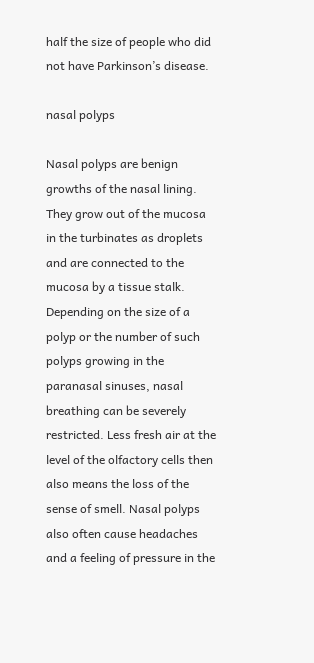half the size of people who did not have Parkinson’s disease.

nasal polyps

Nasal polyps are benign growths of the nasal lining. They grow out of the mucosa in the turbinates as droplets and are connected to the mucosa by a tissue stalk. Depending on the size of a polyp or the number of such polyps growing in the paranasal sinuses, nasal breathing can be severely restricted. Less fresh air at the level of the olfactory cells then also means the loss of the sense of smell. Nasal polyps also often cause headaches and a feeling of pressure in the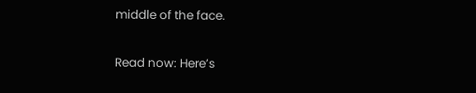middle of the face.

Read now: Here’s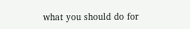what you should do for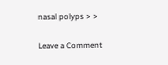nasal polyps > >

Leave a Comment